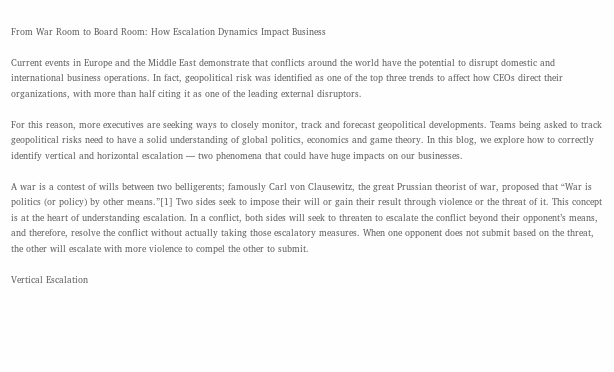From War Room to Board Room: How Escalation Dynamics Impact Business

Current events in Europe and the Middle East demonstrate that conflicts around the world have the potential to disrupt domestic and international business operations. In fact, geopolitical risk was identified as one of the top three trends to affect how CEOs direct their organizations, with more than half citing it as one of the leading external disruptors.

For this reason, more executives are seeking ways to closely monitor, track and forecast geopolitical developments. Teams being asked to track geopolitical risks need to have a solid understanding of global politics, economics and game theory. In this blog, we explore how to correctly identify vertical and horizontal escalation — two phenomena that could have huge impacts on our businesses.

A war is a contest of wills between two belligerents; famously Carl von Clausewitz, the great Prussian theorist of war, proposed that “War is politics (or policy) by other means.”[1] Two sides seek to impose their will or gain their result through violence or the threat of it. This concept is at the heart of understanding escalation. In a conflict, both sides will seek to threaten to escalate the conflict beyond their opponent’s means, and therefore, resolve the conflict without actually taking those escalatory measures. When one opponent does not submit based on the threat, the other will escalate with more violence to compel the other to submit.

Vertical Escalation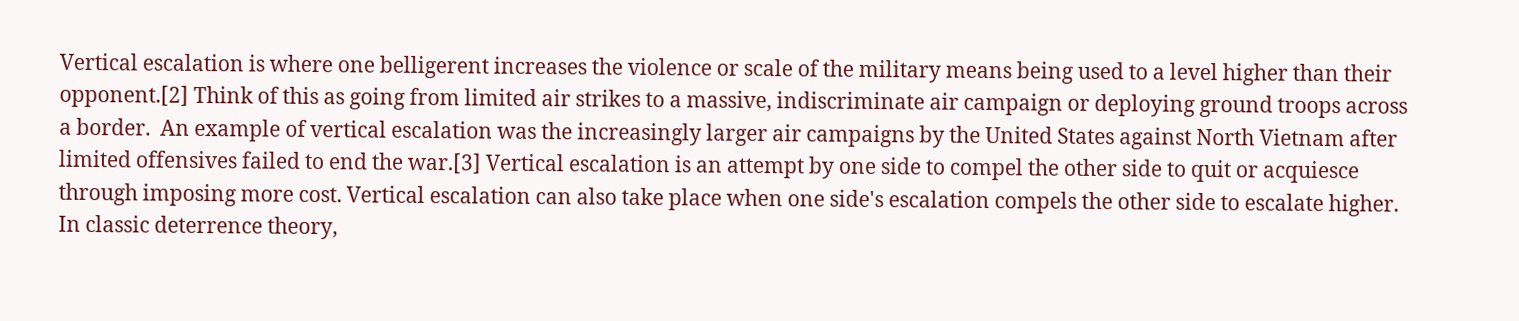Vertical escalation is where one belligerent increases the violence or scale of the military means being used to a level higher than their opponent.[2] Think of this as going from limited air strikes to a massive, indiscriminate air campaign or deploying ground troops across a border.  An example of vertical escalation was the increasingly larger air campaigns by the United States against North Vietnam after limited offensives failed to end the war.[3] Vertical escalation is an attempt by one side to compel the other side to quit or acquiesce through imposing more cost. Vertical escalation can also take place when one side's escalation compels the other side to escalate higher. In classic deterrence theory,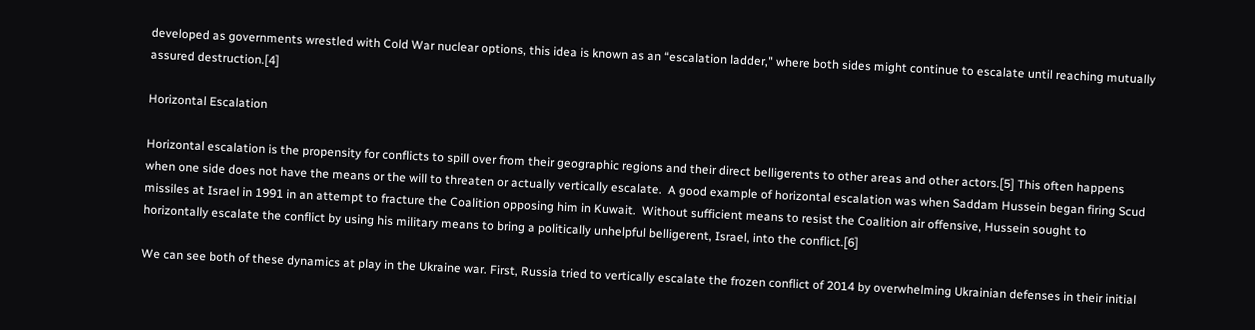developed as governments wrestled with Cold War nuclear options, this idea is known as an “escalation ladder," where both sides might continue to escalate until reaching mutually assured destruction.[4]

Horizontal Escalation

Horizontal escalation is the propensity for conflicts to spill over from their geographic regions and their direct belligerents to other areas and other actors.[5] This often happens when one side does not have the means or the will to threaten or actually vertically escalate.  A good example of horizontal escalation was when Saddam Hussein began firing Scud missiles at Israel in 1991 in an attempt to fracture the Coalition opposing him in Kuwait.  Without sufficient means to resist the Coalition air offensive, Hussein sought to horizontally escalate the conflict by using his military means to bring a politically unhelpful belligerent, Israel, into the conflict.[6]

We can see both of these dynamics at play in the Ukraine war. First, Russia tried to vertically escalate the frozen conflict of 2014 by overwhelming Ukrainian defenses in their initial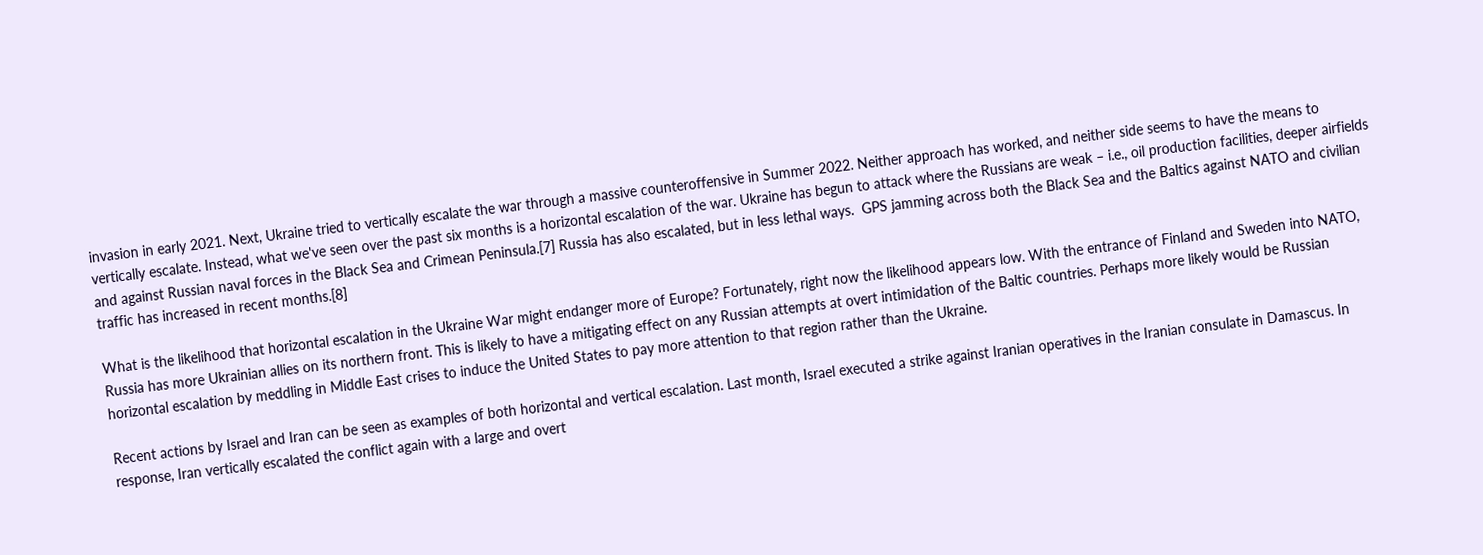invasion in early 2021. Next, Ukraine tried to vertically escalate the war through a massive counteroffensive in Summer 2022. Neither approach has worked, and neither side seems to have the means to vertically escalate. Instead, what we've seen over the past six months is a horizontal escalation of the war. Ukraine has begun to attack where the Russians are weak – i.e., oil production facilities, deeper airfields and against Russian naval forces in the Black Sea and Crimean Peninsula.[7] Russia has also escalated, but in less lethal ways.  GPS jamming across both the Black Sea and the Baltics against NATO and civilian traffic has increased in recent months.[8]

What is the likelihood that horizontal escalation in the Ukraine War might endanger more of Europe? Fortunately, right now the likelihood appears low. With the entrance of Finland and Sweden into NATO, Russia has more Ukrainian allies on its northern front. This is likely to have a mitigating effect on any Russian attempts at overt intimidation of the Baltic countries. Perhaps more likely would be Russian horizontal escalation by meddling in Middle East crises to induce the United States to pay more attention to that region rather than the Ukraine.

Recent actions by Israel and Iran can be seen as examples of both horizontal and vertical escalation. Last month, Israel executed a strike against Iranian operatives in the Iranian consulate in Damascus. In response, Iran vertically escalated the conflict again with a large and overt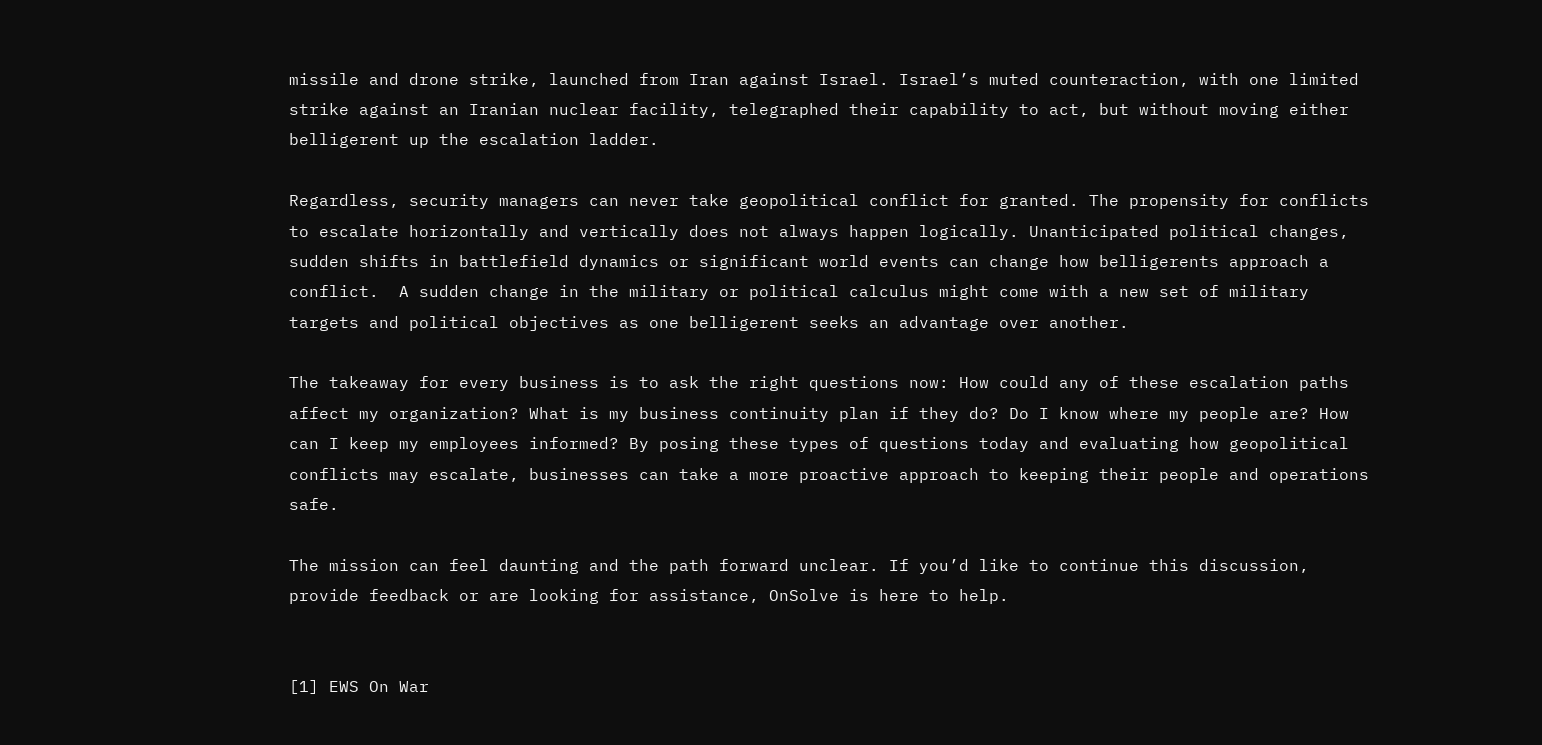missile and drone strike, launched from Iran against Israel. Israel’s muted counteraction, with one limited strike against an Iranian nuclear facility, telegraphed their capability to act, but without moving either belligerent up the escalation ladder.

Regardless, security managers can never take geopolitical conflict for granted. The propensity for conflicts to escalate horizontally and vertically does not always happen logically. Unanticipated political changes, sudden shifts in battlefield dynamics or significant world events can change how belligerents approach a conflict.  A sudden change in the military or political calculus might come with a new set of military targets and political objectives as one belligerent seeks an advantage over another.

The takeaway for every business is to ask the right questions now: How could any of these escalation paths affect my organization? What is my business continuity plan if they do? Do I know where my people are? How can I keep my employees informed? By posing these types of questions today and evaluating how geopolitical conflicts may escalate, businesses can take a more proactive approach to keeping their people and operations safe.

The mission can feel daunting and the path forward unclear. If you’d like to continue this discussion, provide feedback or are looking for assistance, OnSolve is here to help.


[1] EWS On War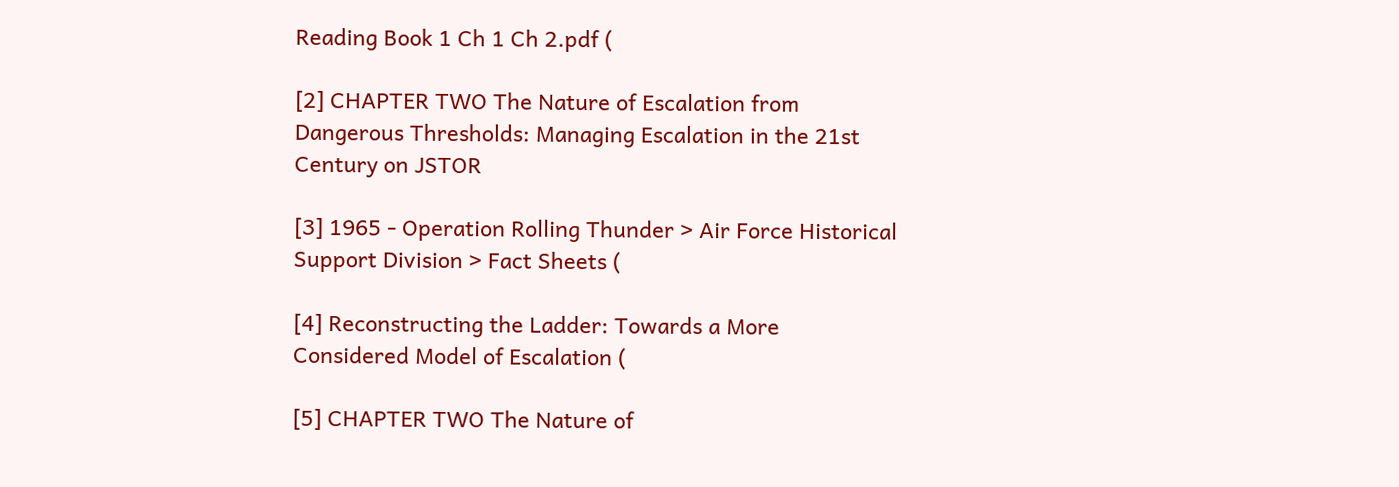Reading Book 1 Ch 1 Ch 2.pdf (

[2] CHAPTER TWO The Nature of Escalation from Dangerous Thresholds: Managing Escalation in the 21st Century on JSTOR

[3] 1965 - Operation Rolling Thunder > Air Force Historical Support Division > Fact Sheets (

[4] Reconstructing the Ladder: Towards a More Considered Model of Escalation (

[5] CHAPTER TWO The Nature of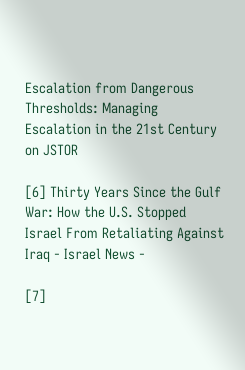Escalation from Dangerous Thresholds: Managing Escalation in the 21st Century on JSTOR

[6] Thirty Years Since the Gulf War: How the U.S. Stopped Israel From Retaliating Against Iraq - Israel News -

[7]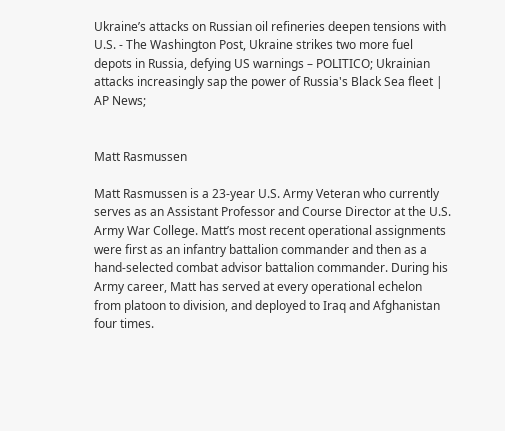Ukraine’s attacks on Russian oil refineries deepen tensions with U.S. - The Washington Post, Ukraine strikes two more fuel depots in Russia, defying US warnings – POLITICO; Ukrainian attacks increasingly sap the power of Russia's Black Sea fleet | AP News;


Matt Rasmussen

Matt Rasmussen is a 23-year U.S. Army Veteran who currently serves as an Assistant Professor and Course Director at the U.S. Army War College. Matt’s most recent operational assignments were first as an infantry battalion commander and then as a hand-selected combat advisor battalion commander. During his Army career, Matt has served at every operational echelon from platoon to division, and deployed to Iraq and Afghanistan four times.